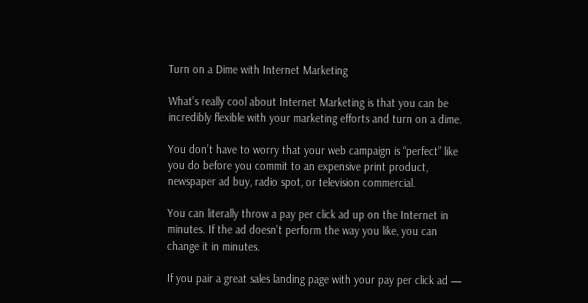Turn on a Dime with Internet Marketing

What’s really cool about Internet Marketing is that you can be incredibly flexible with your marketing efforts and turn on a dime.

You don’t have to worry that your web campaign is “perfect” like you do before you commit to an expensive print product, newspaper ad buy, radio spot, or television commercial.

You can literally throw a pay per click ad up on the Internet in minutes. If the ad doesn’t perform the way you like, you can change it in minutes.

If you pair a great sales landing page with your pay per click ad —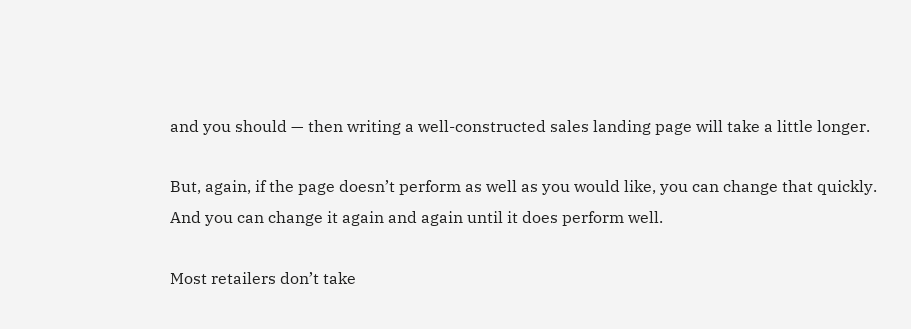and you should — then writing a well-constructed sales landing page will take a little longer.

But, again, if the page doesn’t perform as well as you would like, you can change that quickly. And you can change it again and again until it does perform well.

Most retailers don’t take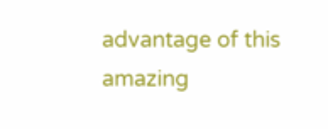advantage of this amazing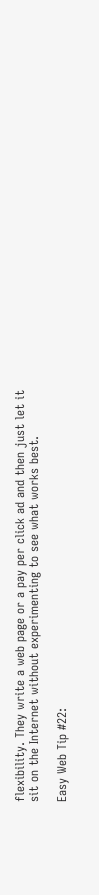flexibility. They write a web page or a pay per click ad and then just let it sit on the Internet without experimenting to see what works best.

Easy Web Tip #22: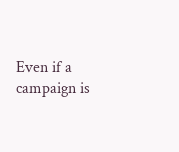Even if a campaign is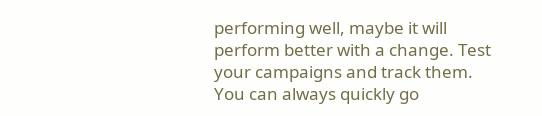performing well, maybe it will perform better with a change. Test your campaigns and track them. You can always quickly go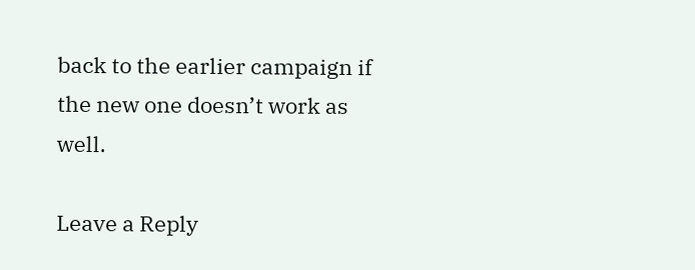back to the earlier campaign if the new one doesn’t work as well.

Leave a Reply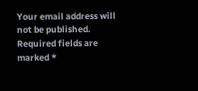Your email address will not be published. Required fields are marked *